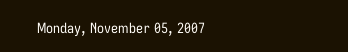Monday, November 05, 2007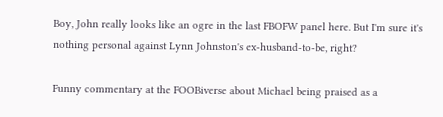Boy, John really looks like an ogre in the last FBOFW panel here. But I'm sure it's nothing personal against Lynn Johnston's ex-husband-to-be, right?

Funny commentary at the FOOBiverse about Michael being praised as a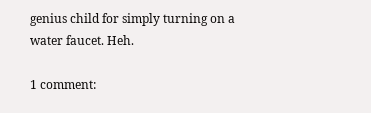genius child for simply turning on a water faucet. Heh.

1 comment: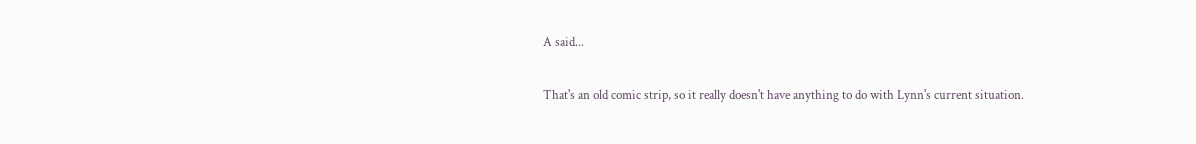A said...

That's an old comic strip, so it really doesn't have anything to do with Lynn's current situation.